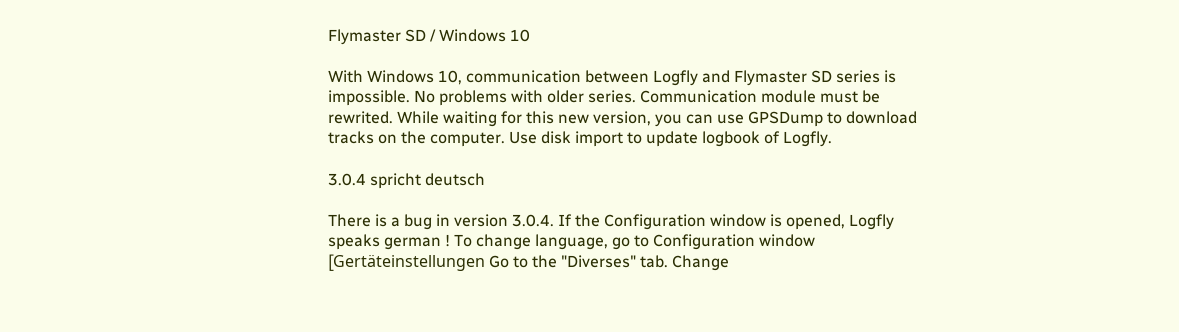Flymaster SD / Windows 10

With Windows 10, communication between Logfly and Flymaster SD series is impossible. No problems with older series. Communication module must be rewrited. While waiting for this new version, you can use GPSDump to download tracks on the computer. Use disk import to update logbook of Logfly.

3.0.4 spricht deutsch

There is a bug in version 3.0.4. If the Configuration window is opened, Logfly speaks german ! To change language, go to Configuration window [Gertäteinstellungen Go to the "Diverses" tab. Change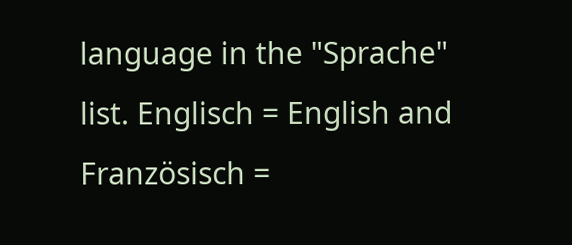language in the "Sprache" list. Englisch = English and Französisch =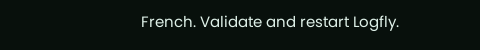French. Validate and restart Logfly.